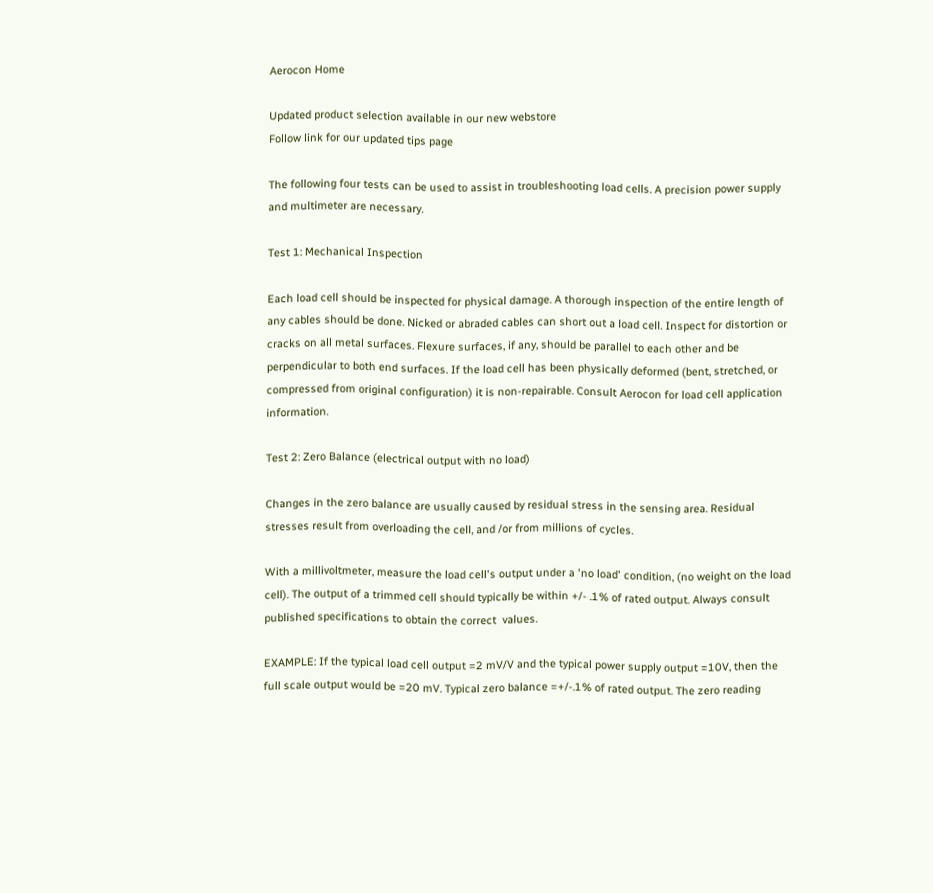Aerocon Home

Updated product selection available in our new webstore
Follow link for our updated tips page

The following four tests can be used to assist in troubleshooting load cells. A precision power supply and multimeter are necessary.

Test 1: Mechanical Inspection

Each load cell should be inspected for physical damage. A thorough inspection of the entire length of any cables should be done. Nicked or abraded cables can short out a load cell. Inspect for distortion or cracks on all metal surfaces. Flexure surfaces, if any, should be parallel to each other and be perpendicular to both end surfaces. If the load cell has been physically deformed (bent, stretched, or compressed from original configuration) it is non-repairable. Consult Aerocon for load cell application information.

Test 2: Zero Balance (electrical output with no load)

Changes in the zero balance are usually caused by residual stress in the sensing area. Residual stresses result from overloading the cell, and /or from millions of cycles.

With a millivoltmeter, measure the load cell's output under a 'no load' condition, (no weight on the load cell). The output of a trimmed cell should typically be within +/- .1% of rated output. Always consult published specifications to obtain the correct  values.

EXAMPLE: If the typical load cell output =2 mV/V and the typical power supply output =10V, then the full scale output would be =20 mV. Typical zero balance =+/-.1% of rated output. The zero reading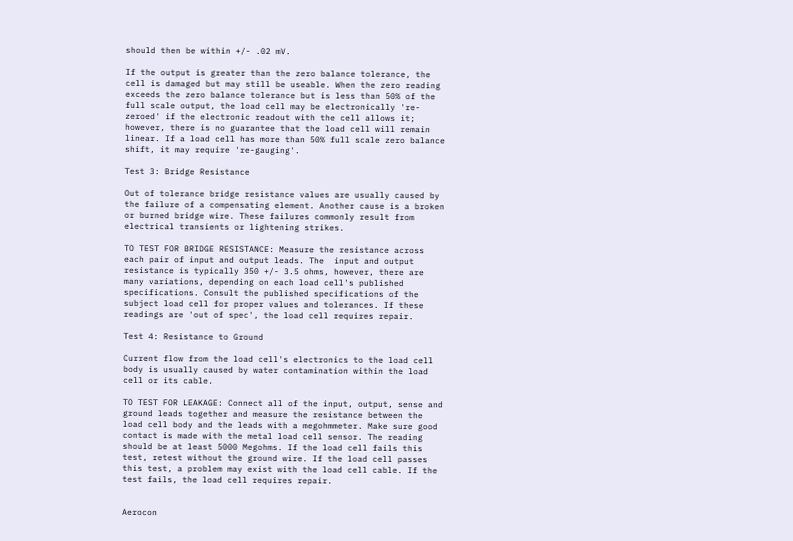should then be within +/- .02 mV.

If the output is greater than the zero balance tolerance, the cell is damaged but may still be useable. When the zero reading exceeds the zero balance tolerance but is less than 50% of the full scale output, the load cell may be electronically 're-zeroed' if the electronic readout with the cell allows it; however, there is no guarantee that the load cell will remain linear. If a load cell has more than 50% full scale zero balance shift, it may require 're-gauging'.

Test 3: Bridge Resistance

Out of tolerance bridge resistance values are usually caused by the failure of a compensating element. Another cause is a broken or burned bridge wire. These failures commonly result from electrical transients or lightening strikes.

TO TEST FOR BRIDGE RESISTANCE: Measure the resistance across each pair of input and output leads. The  input and output resistance is typically 350 +/- 3.5 ohms, however, there are many variations, depending on each load cell's published specifications. Consult the published specifications of the subject load cell for proper values and tolerances. If these readings are 'out of spec', the load cell requires repair.

Test 4: Resistance to Ground

Current flow from the load cell's electronics to the load cell body is usually caused by water contamination within the load cell or its cable.

TO TEST FOR LEAKAGE: Connect all of the input, output, sense and ground leads together and measure the resistance between the load cell body and the leads with a megohmmeter. Make sure good contact is made with the metal load cell sensor. The reading should be at least 5000 Megohms. If the load cell fails this test, retest without the ground wire. If the load cell passes this test, a problem may exist with the load cell cable. If the test fails, the load cell requires repair.


Aerocon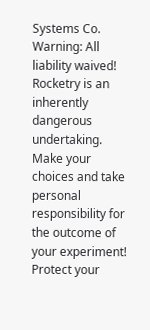Systems Co.
Warning: All liability waived! Rocketry is an inherently dangerous undertaking.
Make your choices and take personal responsibility for the outcome of your experiment!
Protect your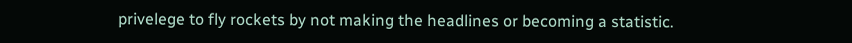privelege to fly rockets by not making the headlines or becoming a statistic.